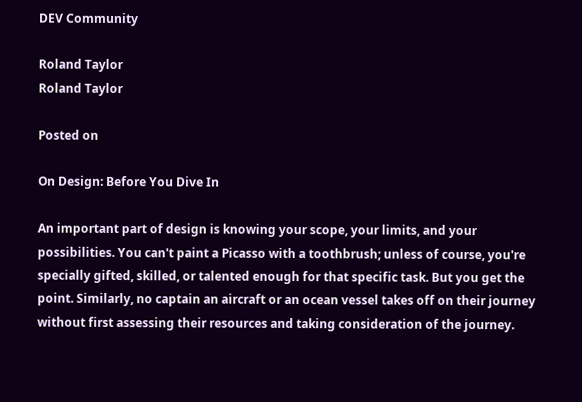DEV Community

Roland Taylor
Roland Taylor

Posted on

On Design: Before You Dive In

An important part of design is knowing your scope, your limits, and your possibilities. You can't paint a Picasso with a toothbrush; unless of course, you're specially gifted, skilled, or talented enough for that specific task. But you get the point. Similarly, no captain an aircraft or an ocean vessel takes off on their journey without first assessing their resources and taking consideration of the journey.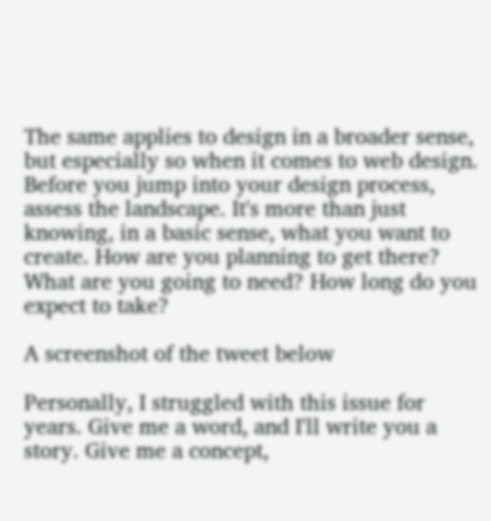The same applies to design in a broader sense, but especially so when it comes to web design. Before you jump into your design process, assess the landscape. It's more than just knowing, in a basic sense, what you want to create. How are you planning to get there? What are you going to need? How long do you expect to take?

A screenshot of the tweet below

Personally, I struggled with this issue for years. Give me a word, and I'll write you a story. Give me a concept,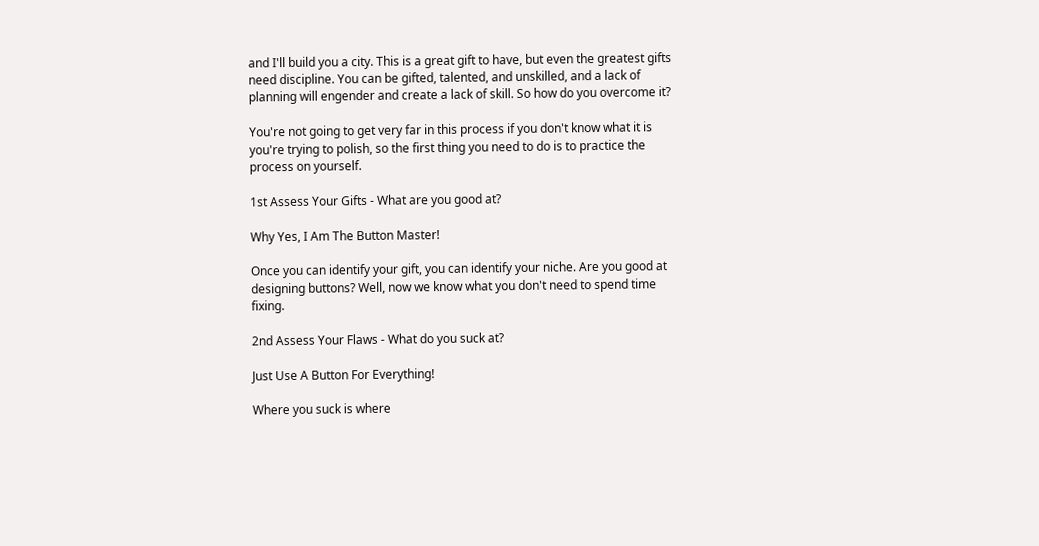and I'll build you a city. This is a great gift to have, but even the greatest gifts need discipline. You can be gifted, talented, and unskilled, and a lack of planning will engender and create a lack of skill. So how do you overcome it?

You're not going to get very far in this process if you don't know what it is you're trying to polish, so the first thing you need to do is to practice the process on yourself.

1st Assess Your Gifts - What are you good at?

Why Yes, I Am The Button Master!

Once you can identify your gift, you can identify your niche. Are you good at designing buttons? Well, now we know what you don't need to spend time fixing.

2nd Assess Your Flaws - What do you suck at?

Just Use A Button For Everything!

Where you suck is where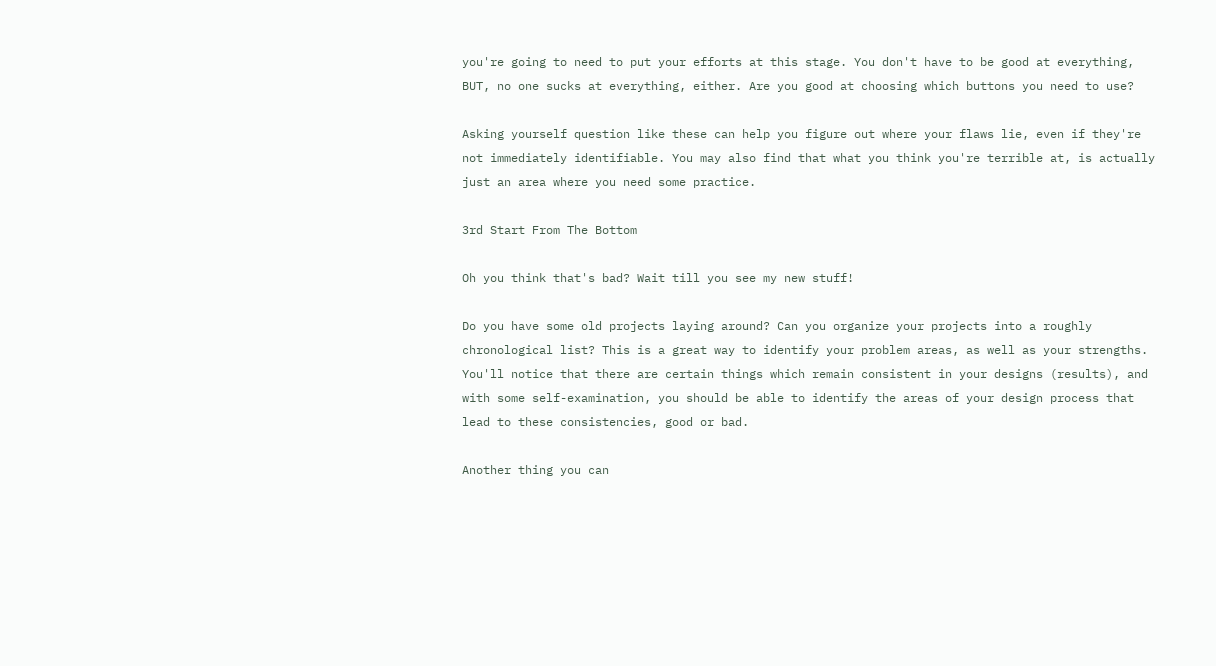you're going to need to put your efforts at this stage. You don't have to be good at everything, BUT, no one sucks at everything, either. Are you good at choosing which buttons you need to use?

Asking yourself question like these can help you figure out where your flaws lie, even if they're not immediately identifiable. You may also find that what you think you're terrible at, is actually just an area where you need some practice.

3rd Start From The Bottom

Oh you think that's bad? Wait till you see my new stuff!

Do you have some old projects laying around? Can you organize your projects into a roughly chronological list? This is a great way to identify your problem areas, as well as your strengths. You'll notice that there are certain things which remain consistent in your designs (results), and with some self-examination, you should be able to identify the areas of your design process that lead to these consistencies, good or bad.

Another thing you can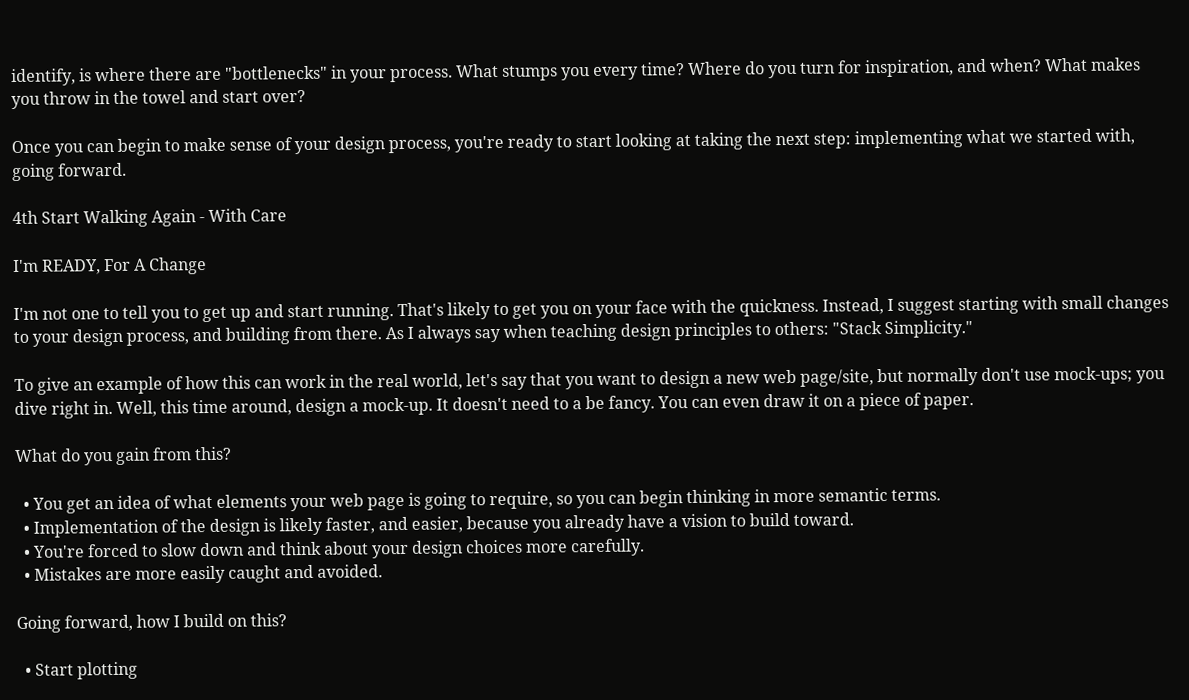identify, is where there are "bottlenecks" in your process. What stumps you every time? Where do you turn for inspiration, and when? What makes you throw in the towel and start over?

Once you can begin to make sense of your design process, you're ready to start looking at taking the next step: implementing what we started with, going forward.

4th Start Walking Again - With Care

I'm READY, For A Change

I'm not one to tell you to get up and start running. That's likely to get you on your face with the quickness. Instead, I suggest starting with small changes to your design process, and building from there. As I always say when teaching design principles to others: "Stack Simplicity."

To give an example of how this can work in the real world, let's say that you want to design a new web page/site, but normally don't use mock-ups; you dive right in. Well, this time around, design a mock-up. It doesn't need to a be fancy. You can even draw it on a piece of paper.

What do you gain from this?

  • You get an idea of what elements your web page is going to require, so you can begin thinking in more semantic terms.
  • Implementation of the design is likely faster, and easier, because you already have a vision to build toward.
  • You're forced to slow down and think about your design choices more carefully.
  • Mistakes are more easily caught and avoided.

Going forward, how I build on this?

  • Start plotting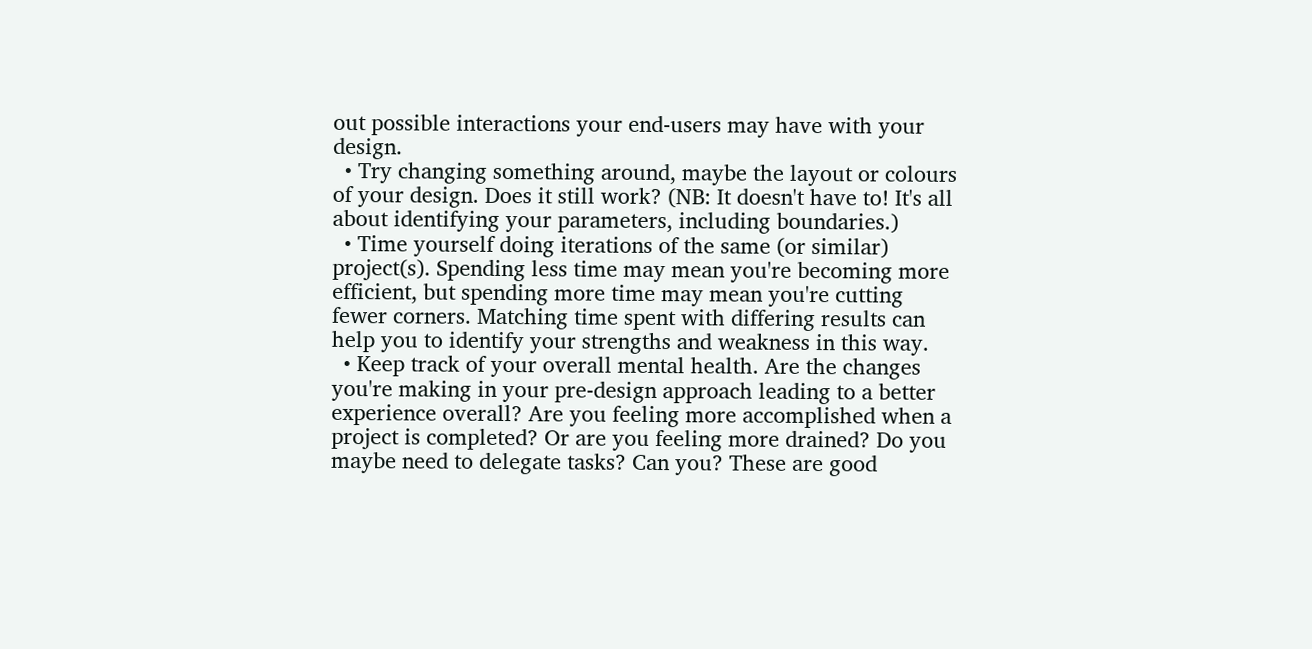out possible interactions your end-users may have with your design.
  • Try changing something around, maybe the layout or colours of your design. Does it still work? (NB: It doesn't have to! It's all about identifying your parameters, including boundaries.)
  • Time yourself doing iterations of the same (or similar) project(s). Spending less time may mean you're becoming more efficient, but spending more time may mean you're cutting fewer corners. Matching time spent with differing results can help you to identify your strengths and weakness in this way.
  • Keep track of your overall mental health. Are the changes you're making in your pre-design approach leading to a better experience overall? Are you feeling more accomplished when a project is completed? Or are you feeling more drained? Do you maybe need to delegate tasks? Can you? These are good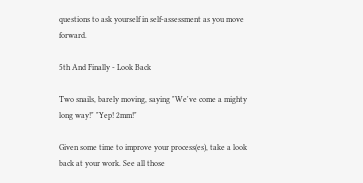questions to ask yourself in self-assessment as you move forward.

5th And Finally - Look Back

Two snails, barely moving, saying "We've come a mighty long way!" "Yep! 2mm!"

Given some time to improve your process(es), take a look back at your work. See all those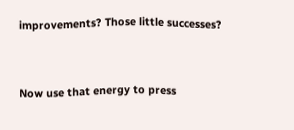improvements? Those little successes?


Now use that energy to press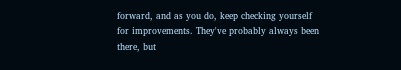forward, and as you do, keep checking yourself for improvements. They've probably always been there, but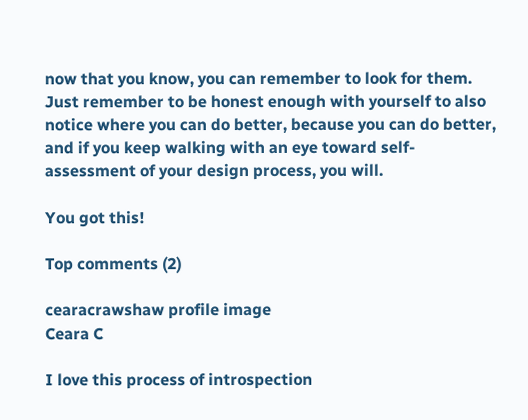now that you know, you can remember to look for them. Just remember to be honest enough with yourself to also notice where you can do better, because you can do better, and if you keep walking with an eye toward self-assessment of your design process, you will.

You got this!

Top comments (2)

cearacrawshaw profile image
Ceara C

I love this process of introspection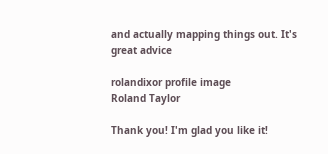and actually mapping things out. It's great advice

rolandixor profile image
Roland Taylor

Thank you! I'm glad you like it!